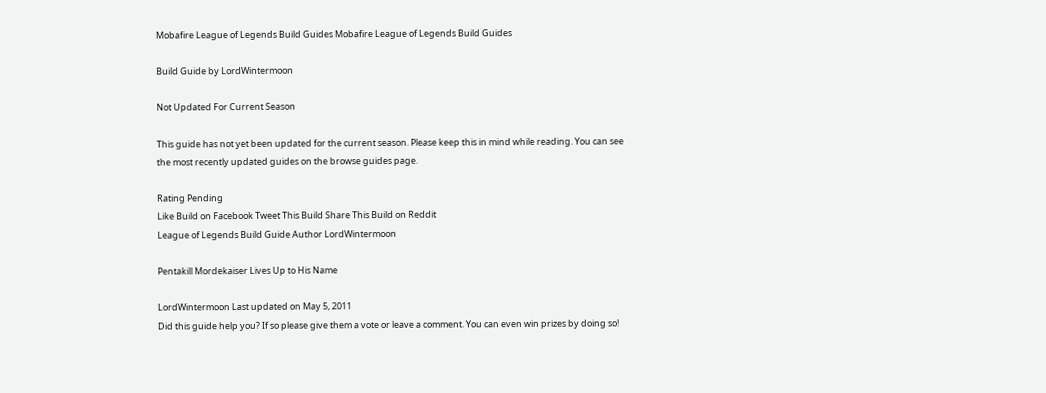Mobafire League of Legends Build Guides Mobafire League of Legends Build Guides

Build Guide by LordWintermoon

Not Updated For Current Season

This guide has not yet been updated for the current season. Please keep this in mind while reading. You can see the most recently updated guides on the browse guides page.

Rating Pending
Like Build on Facebook Tweet This Build Share This Build on Reddit
League of Legends Build Guide Author LordWintermoon

Pentakill Mordekaiser Lives Up to His Name

LordWintermoon Last updated on May 5, 2011
Did this guide help you? If so please give them a vote or leave a comment. You can even win prizes by doing so!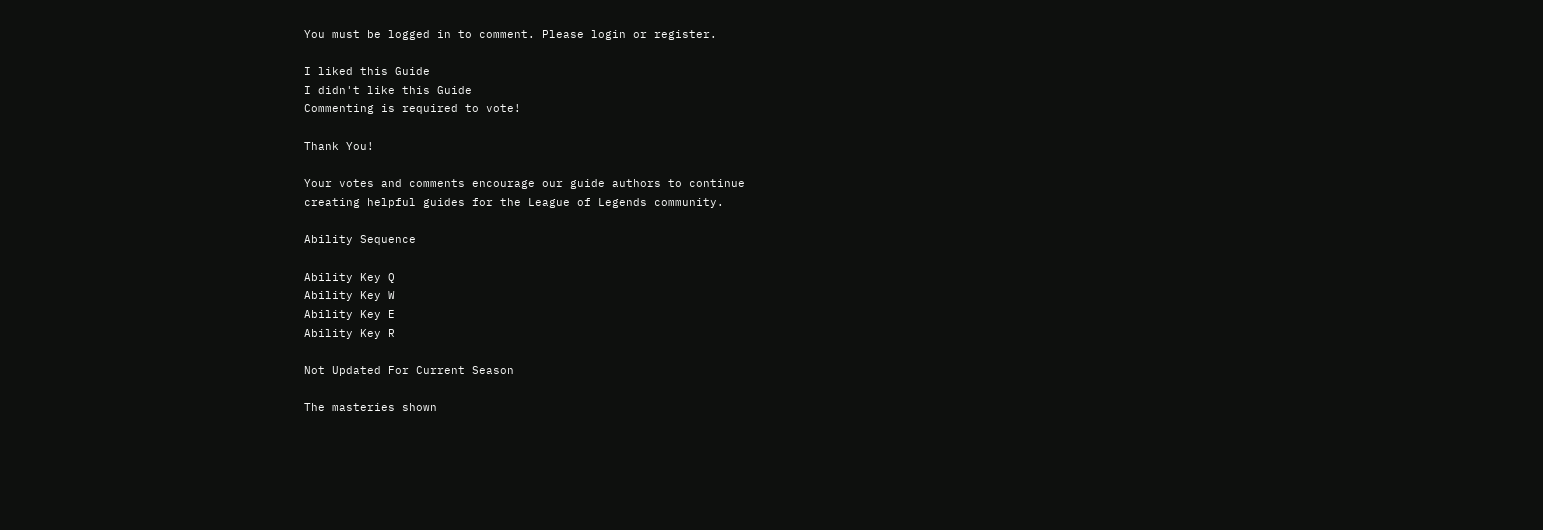You must be logged in to comment. Please login or register.

I liked this Guide
I didn't like this Guide
Commenting is required to vote!

Thank You!

Your votes and comments encourage our guide authors to continue
creating helpful guides for the League of Legends community.

Ability Sequence

Ability Key Q
Ability Key W
Ability Key E
Ability Key R

Not Updated For Current Season

The masteries shown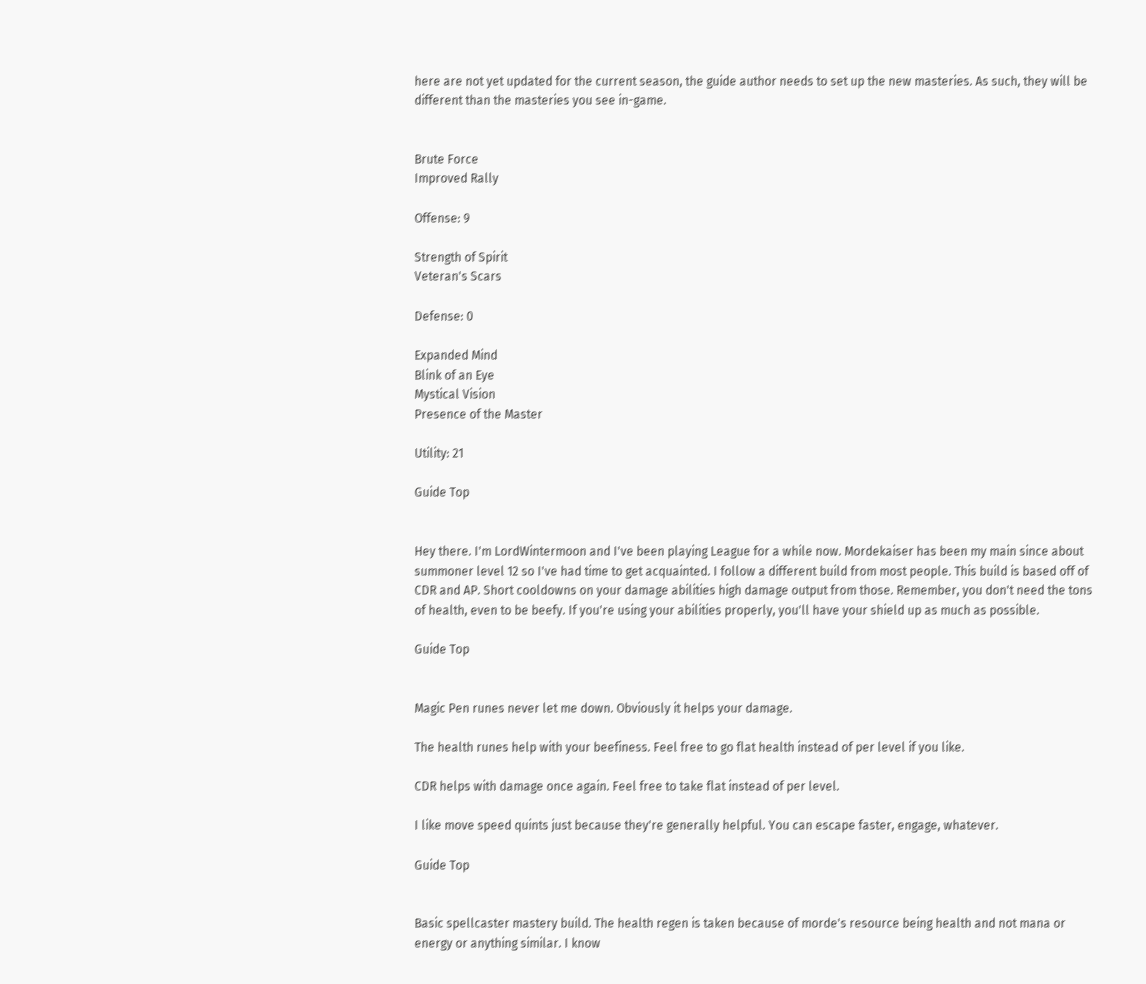here are not yet updated for the current season, the guide author needs to set up the new masteries. As such, they will be different than the masteries you see in-game.


Brute Force
Improved Rally

Offense: 9

Strength of Spirit
Veteran's Scars

Defense: 0

Expanded Mind
Blink of an Eye
Mystical Vision
Presence of the Master

Utility: 21

Guide Top


Hey there. I'm LordWintermoon and I've been playing League for a while now. Mordekaiser has been my main since about summoner level 12 so I've had time to get acquainted. I follow a different build from most people. This build is based off of CDR and AP. Short cooldowns on your damage abilities high damage output from those. Remember, you don't need the tons of health, even to be beefy. If you're using your abilities properly, you'll have your shield up as much as possible.

Guide Top


Magic Pen runes never let me down. Obviously it helps your damage.

The health runes help with your beefiness. Feel free to go flat health instead of per level if you like.

CDR helps with damage once again. Feel free to take flat instead of per level.

I like move speed quints just because they're generally helpful. You can escape faster, engage, whatever.

Guide Top


Basic spellcaster mastery build. The health regen is taken because of morde's resource being health and not mana or energy or anything similar. I know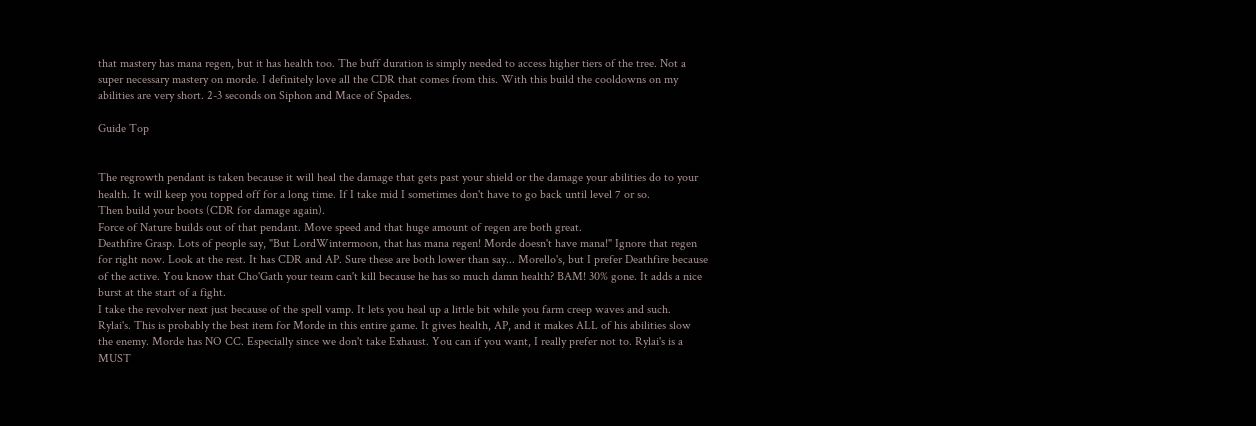that mastery has mana regen, but it has health too. The buff duration is simply needed to access higher tiers of the tree. Not a super necessary mastery on morde. I definitely love all the CDR that comes from this. With this build the cooldowns on my abilities are very short. 2-3 seconds on Siphon and Mace of Spades.

Guide Top


The regrowth pendant is taken because it will heal the damage that gets past your shield or the damage your abilities do to your health. It will keep you topped off for a long time. If I take mid I sometimes don't have to go back until level 7 or so.
Then build your boots (CDR for damage again).
Force of Nature builds out of that pendant. Move speed and that huge amount of regen are both great.
Deathfire Grasp. Lots of people say, "But LordWintermoon, that has mana regen! Morde doesn't have mana!" Ignore that regen for right now. Look at the rest. It has CDR and AP. Sure these are both lower than say... Morello's, but I prefer Deathfire because of the active. You know that Cho'Gath your team can't kill because he has so much damn health? BAM! 30% gone. It adds a nice burst at the start of a fight.
I take the revolver next just because of the spell vamp. It lets you heal up a little bit while you farm creep waves and such.
Rylai's. This is probably the best item for Morde in this entire game. It gives health, AP, and it makes ALL of his abilities slow the enemy. Morde has NO CC. Especially since we don't take Exhaust. You can if you want, I really prefer not to. Rylai's is a MUST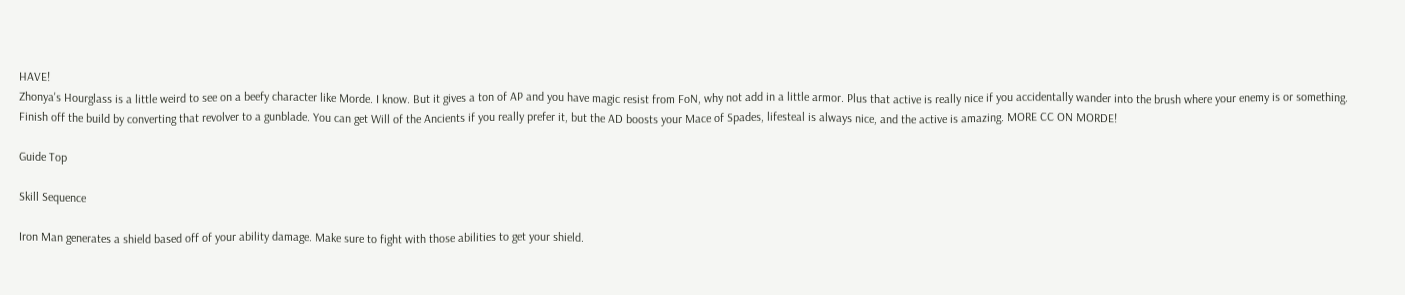HAVE!
Zhonya's Hourglass is a little weird to see on a beefy character like Morde. I know. But it gives a ton of AP and you have magic resist from FoN, why not add in a little armor. Plus that active is really nice if you accidentally wander into the brush where your enemy is or something.
Finish off the build by converting that revolver to a gunblade. You can get Will of the Ancients if you really prefer it, but the AD boosts your Mace of Spades, lifesteal is always nice, and the active is amazing. MORE CC ON MORDE!

Guide Top

Skill Sequence

Iron Man generates a shield based off of your ability damage. Make sure to fight with those abilities to get your shield.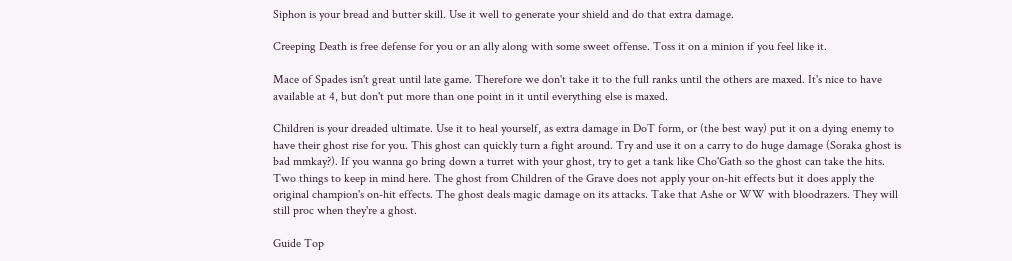Siphon is your bread and butter skill. Use it well to generate your shield and do that extra damage.

Creeping Death is free defense for you or an ally along with some sweet offense. Toss it on a minion if you feel like it.

Mace of Spades isn't great until late game. Therefore we don't take it to the full ranks until the others are maxed. It's nice to have available at 4, but don't put more than one point in it until everything else is maxed.

Children is your dreaded ultimate. Use it to heal yourself, as extra damage in DoT form, or (the best way) put it on a dying enemy to have their ghost rise for you. This ghost can quickly turn a fight around. Try and use it on a carry to do huge damage (Soraka ghost is bad mmkay?). If you wanna go bring down a turret with your ghost, try to get a tank like Cho'Gath so the ghost can take the hits. Two things to keep in mind here. The ghost from Children of the Grave does not apply your on-hit effects but it does apply the original champion's on-hit effects. The ghost deals magic damage on its attacks. Take that Ashe or WW with bloodrazers. They will still proc when they're a ghost.

Guide Top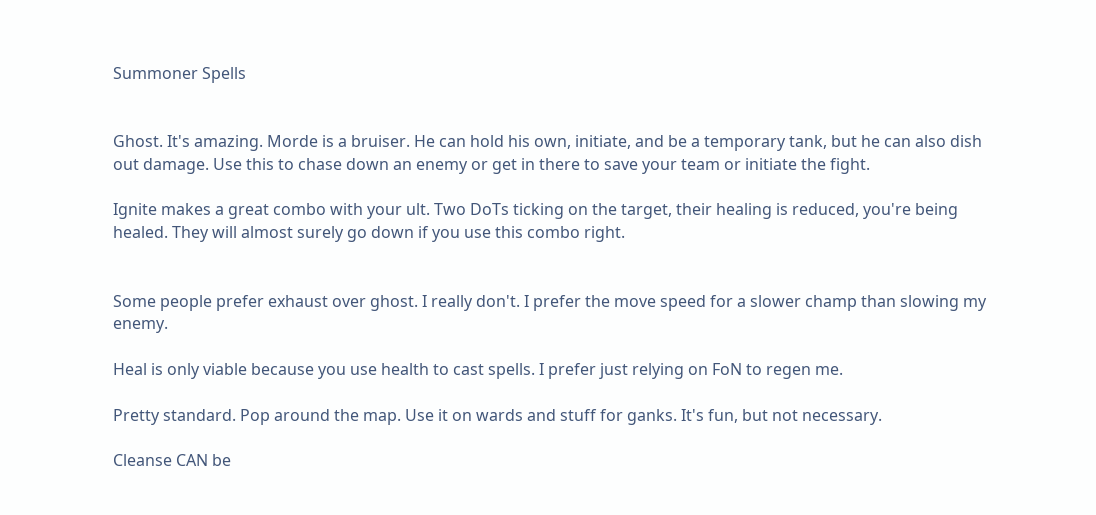Summoner Spells


Ghost. It's amazing. Morde is a bruiser. He can hold his own, initiate, and be a temporary tank, but he can also dish out damage. Use this to chase down an enemy or get in there to save your team or initiate the fight.

Ignite makes a great combo with your ult. Two DoTs ticking on the target, their healing is reduced, you're being healed. They will almost surely go down if you use this combo right.


Some people prefer exhaust over ghost. I really don't. I prefer the move speed for a slower champ than slowing my enemy.

Heal is only viable because you use health to cast spells. I prefer just relying on FoN to regen me.

Pretty standard. Pop around the map. Use it on wards and stuff for ganks. It's fun, but not necessary.

Cleanse CAN be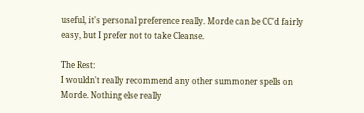useful, it's personal preference really. Morde can be CC'd fairly easy, but I prefer not to take Cleanse.

The Rest:
I wouldn't really recommend any other summoner spells on Morde. Nothing else really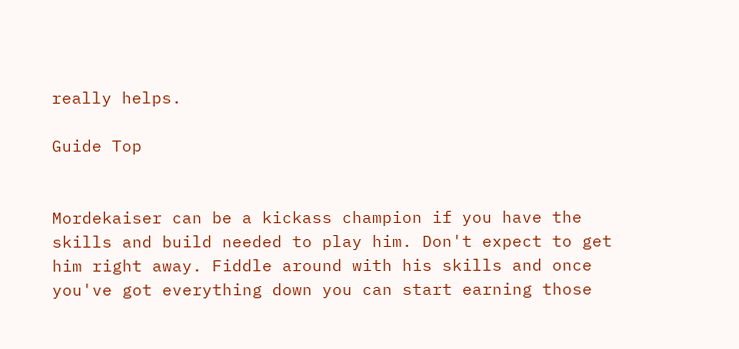really helps.

Guide Top


Mordekaiser can be a kickass champion if you have the skills and build needed to play him. Don't expect to get him right away. Fiddle around with his skills and once you've got everything down you can start earning those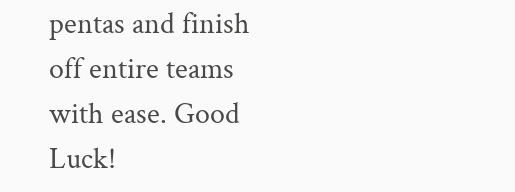pentas and finish off entire teams with ease. Good Luck!